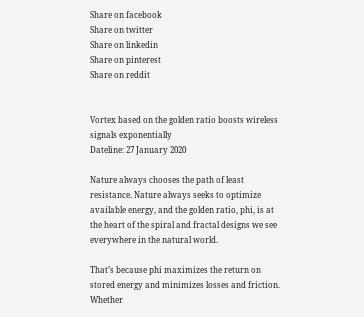Share on facebook
Share on twitter
Share on linkedin
Share on pinterest
Share on reddit


Vortex based on the golden ratio boosts wireless signals exponentially
Dateline: 27 January 2020

Nature always chooses the path of least resistance. Nature always seeks to optimize available energy, and the golden ratio, phi, is at the heart of the spiral and fractal designs we see everywhere in the natural world.

That’s because phi maximizes the return on stored energy and minimizes losses and friction. Whether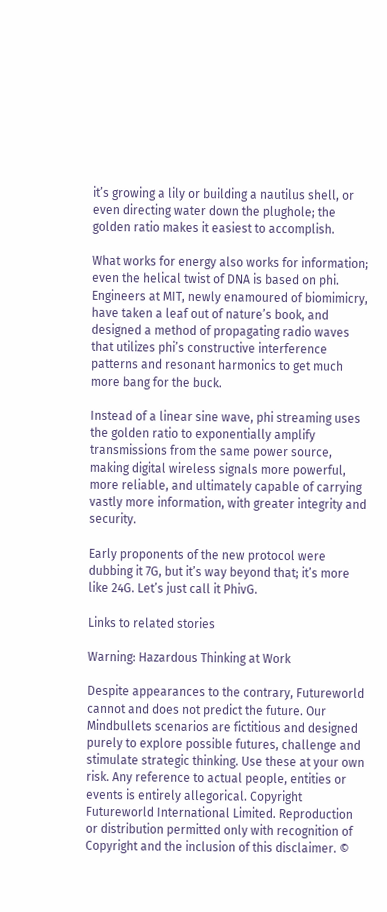it’s growing a lily or building a nautilus shell, or even directing water down the plughole; the golden ratio makes it easiest to accomplish.

What works for energy also works for information; even the helical twist of DNA is based on phi. Engineers at MIT, newly enamoured of biomimicry, have taken a leaf out of nature’s book, and designed a method of propagating radio waves that utilizes phi’s constructive interference patterns and resonant harmonics to get much more bang for the buck.

Instead of a linear sine wave, phi streaming uses the golden ratio to exponentially amplify transmissions from the same power source, making digital wireless signals more powerful, more reliable, and ultimately capable of carrying vastly more information, with greater integrity and security.

Early proponents of the new protocol were dubbing it 7G, but it’s way beyond that; it’s more like 24G. Let’s just call it PhivG.

Links to related stories

Warning: Hazardous Thinking at Work

Despite appearances to the contrary, Futureworld cannot and does not predict the future. Our Mindbullets scenarios are fictitious and designed purely to explore possible futures, challenge and stimulate strategic thinking. Use these at your own risk. Any reference to actual people, entities or events is entirely allegorical. Copyright Futureworld International Limited. Reproduction or distribution permitted only with recognition of Copyright and the inclusion of this disclaimer. ©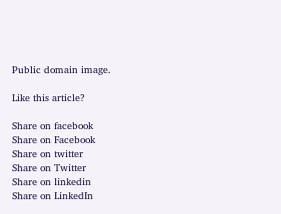Public domain image.

Like this article?

Share on facebook
Share on Facebook
Share on twitter
Share on Twitter
Share on linkedin
Share on LinkedIn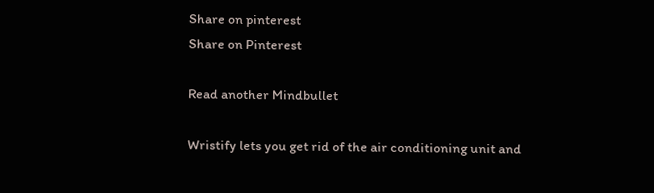Share on pinterest
Share on Pinterest

Read another Mindbullet

Wristify lets you get rid of the air conditioning unit and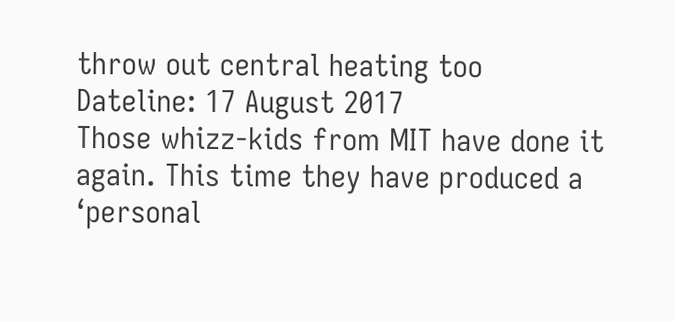throw out central heating too
Dateline: 17 August 2017
Those whizz-kids from MIT have done it again. This time they have produced a ‘personal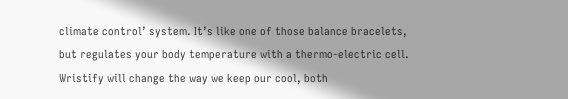climate control’ system. It’s like one of those balance bracelets, but regulates your body temperature with a thermo-electric cell. Wristify will change the way we keep our cool, both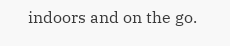indoors and on the go.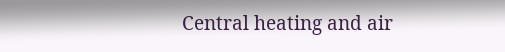Central heating and air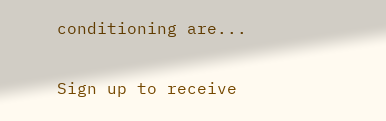conditioning are...

Sign up to receive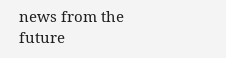news from the future